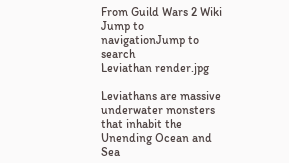From Guild Wars 2 Wiki
Jump to navigationJump to search
Leviathan render.jpg

Leviathans are massive underwater monsters that inhabit the Unending Ocean and Sea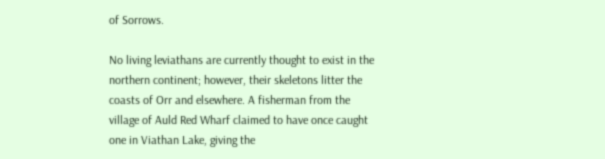of Sorrows.

No living leviathans are currently thought to exist in the northern continent; however, their skeletons litter the coasts of Orr and elsewhere. A fisherman from the village of Auld Red Wharf claimed to have once caught one in Viathan Lake, giving the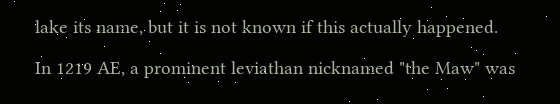lake its name, but it is not known if this actually happened.

In 1219 AE, a prominent leviathan nicknamed "the Maw" was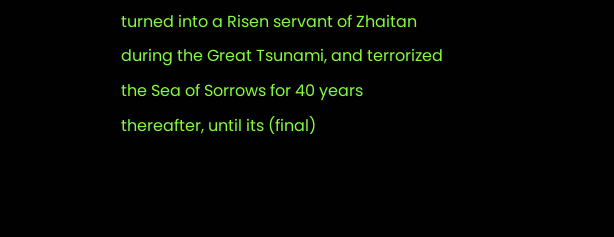turned into a Risen servant of Zhaitan during the Great Tsunami, and terrorized the Sea of Sorrows for 40 years thereafter, until its (final)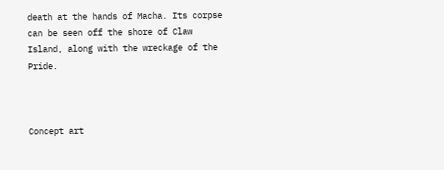death at the hands of Macha. Its corpse can be seen off the shore of Claw Island, along with the wreckage of the Pride.



Concept art